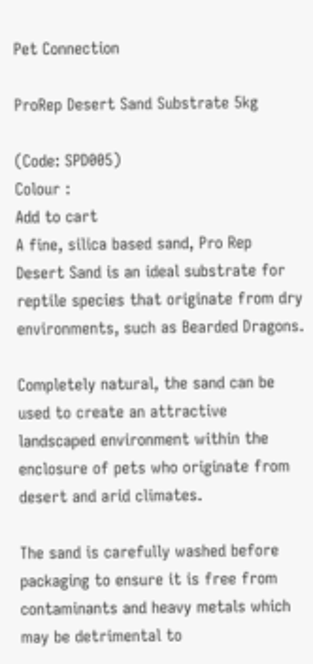Pet Connection

ProRep Desert Sand Substrate 5kg

(Code: SPD005)
Colour :
Add to cart
A fine, silica based sand, Pro Rep Desert Sand is an ideal substrate for reptile species that originate from dry environments, such as Bearded Dragons.

Completely natural, the sand can be used to create an attractive landscaped environment within the enclosure of pets who originate from desert and arid climates.

The sand is carefully washed before packaging to ensure it is free from contaminants and heavy metals which may be detrimental to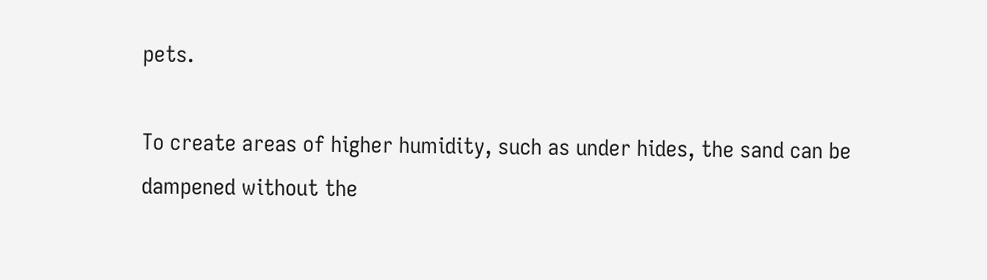pets.

To create areas of higher humidity, such as under hides, the sand can be dampened without the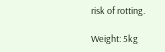risk of rotting.

Weight: 5kg